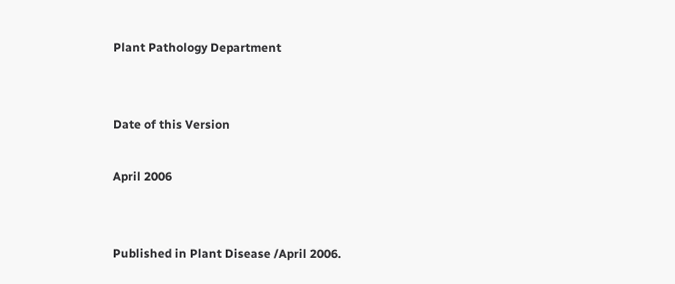Plant Pathology Department


Date of this Version

April 2006


Published in Plant Disease /April 2006.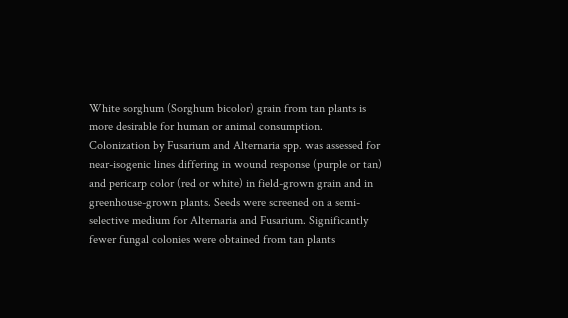White sorghum (Sorghum bicolor) grain from tan plants is more desirable for human or animal consumption. Colonization by Fusarium and Alternaria spp. was assessed for near-isogenic lines differing in wound response (purple or tan) and pericarp color (red or white) in field-grown grain and in greenhouse-grown plants. Seeds were screened on a semi-selective medium for Alternaria and Fusarium. Significantly fewer fungal colonies were obtained from tan plants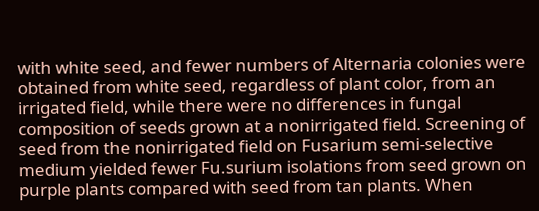with white seed, and fewer numbers of Alternaria colonies were obtained from white seed, regardless of plant color, from an irrigated field, while there were no differences in fungal composition of seeds grown at a nonirrigated field. Screening of seed from the nonirrigated field on Fusarium semi-selective medium yielded fewer Fu.surium isolations from seed grown on purple plants compared with seed from tan plants. When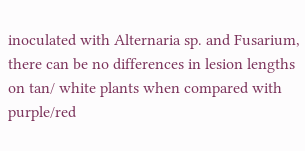inoculated with Alternaria sp. and Fusarium, there can be no differences in lesion lengths on tan/ white plants when compared with purple/red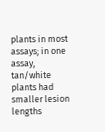plants in most assays; in one assay, tan/white plants had smaller lesion lengths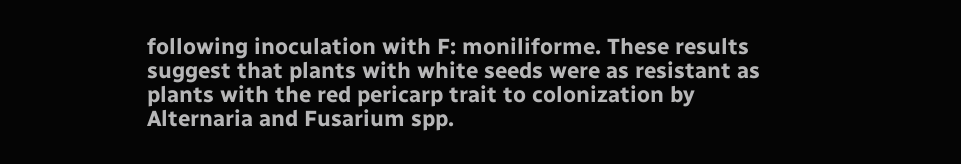following inoculation with F: moniliforme. These results suggest that plants with white seeds were as resistant as plants with the red pericarp trait to colonization by Alternaria and Fusarium spp.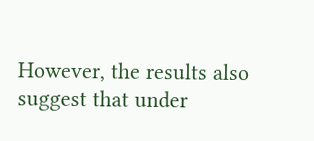However, the results also suggest that under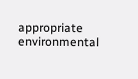appropriate environmental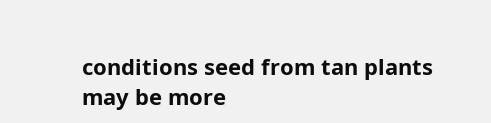conditions seed from tan plants may be more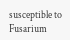susceptible to Fusarium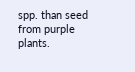spp. than seed from purple plants.